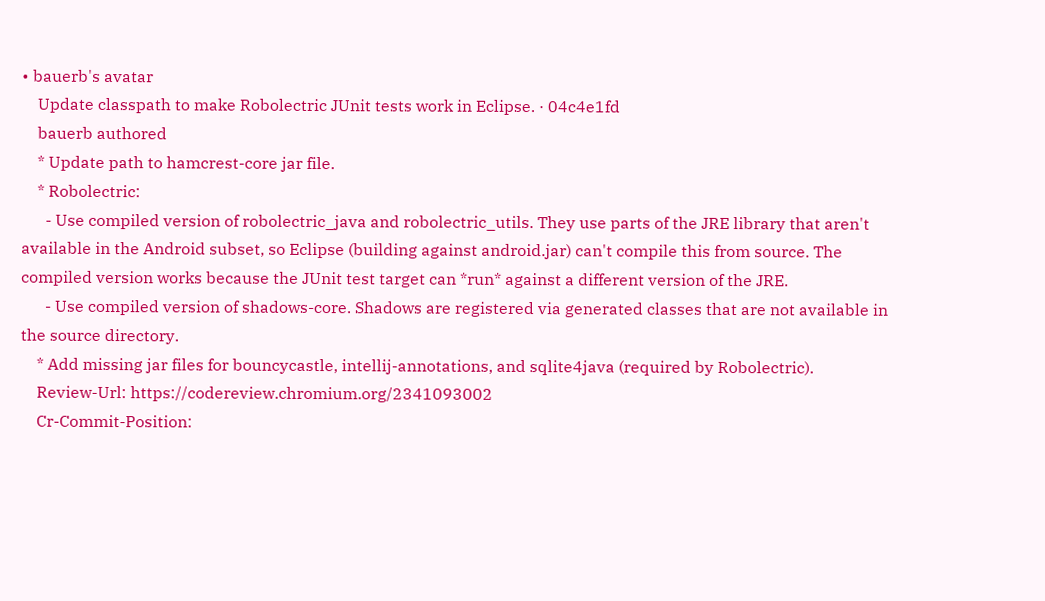• bauerb's avatar
    Update classpath to make Robolectric JUnit tests work in Eclipse. · 04c4e1fd
    bauerb authored
    * Update path to hamcrest-core jar file.
    * Robolectric:
      - Use compiled version of robolectric_java and robolectric_utils. They use parts of the JRE library that aren't available in the Android subset, so Eclipse (building against android.jar) can't compile this from source. The compiled version works because the JUnit test target can *run* against a different version of the JRE.
      - Use compiled version of shadows-core. Shadows are registered via generated classes that are not available in the source directory.
    * Add missing jar files for bouncycastle, intellij-annotations, and sqlite4java (required by Robolectric).
    Review-Url: https://codereview.chromium.org/2341093002
    Cr-Commit-Position: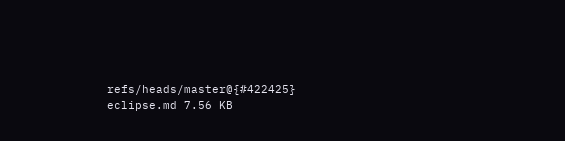refs/heads/master@{#422425}
eclipse.md 7.56 KB